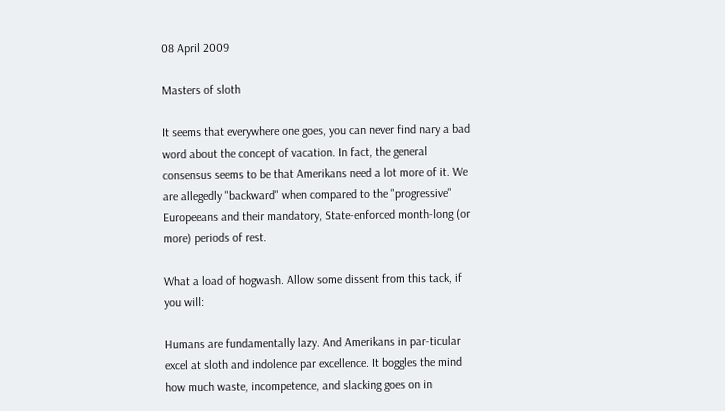08 April 2009

Masters of sloth

It seems that everywhere one goes, you can never find nary a bad word about the concept of vacation. In fact, the general consensus seems to be that Amerikans need a lot more of it. We are allegedly "backward" when compared to the "progressive" Europeeans and their mandatory, State-enforced month-long (or more) periods of rest.

What a load of hogwash. Allow some dissent from this tack, if you will:

Humans are fundamentally lazy. And Amerikans in par-ticular excel at sloth and indolence par excellence. It boggles the mind how much waste, incompetence, and slacking goes on in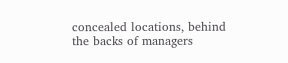concealed locations, behind the backs of managers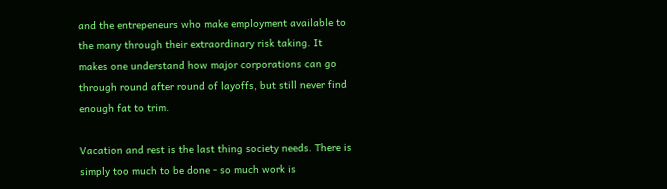and the entrepeneurs who make employment available to the many through their extraordinary risk taking. It makes one understand how major corporations can go through round after round of layoffs, but still never find enough fat to trim.

Vacation and rest is the last thing society needs. There is simply too much to be done - so much work is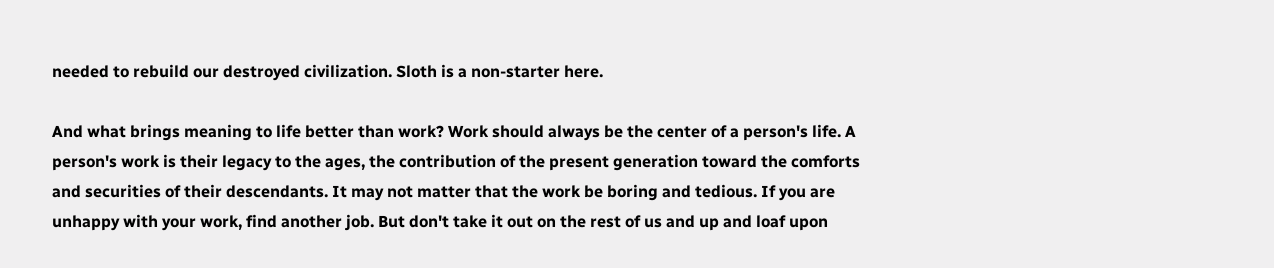needed to rebuild our destroyed civilization. Sloth is a non-starter here.

And what brings meaning to life better than work? Work should always be the center of a person's life. A person's work is their legacy to the ages, the contribution of the present generation toward the comforts and securities of their descendants. It may not matter that the work be boring and tedious. If you are unhappy with your work, find another job. But don't take it out on the rest of us and up and loaf upon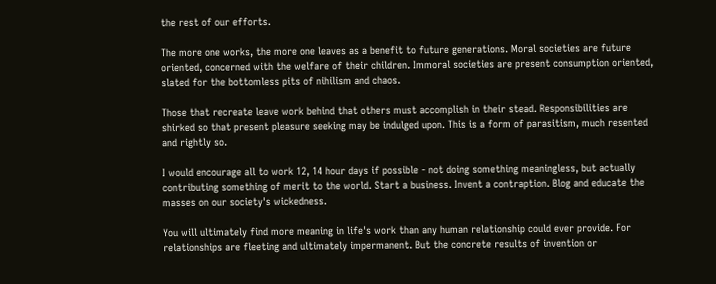the rest of our efforts.

The more one works, the more one leaves as a benefit to future generations. Moral societies are future oriented, concerned with the welfare of their children. Immoral societies are present consumption oriented, slated for the bottomless pits of nihilism and chaos.

Those that recreate leave work behind that others must accomplish in their stead. Responsibilities are shirked so that present pleasure seeking may be indulged upon. This is a form of parasitism, much resented and rightly so.

I would encourage all to work 12, 14 hour days if possible - not doing something meaningless, but actually contributing something of merit to the world. Start a business. Invent a contraption. Blog and educate the masses on our society's wickedness.

You will ultimately find more meaning in life's work than any human relationship could ever provide. For relationships are fleeting and ultimately impermanent. But the concrete results of invention or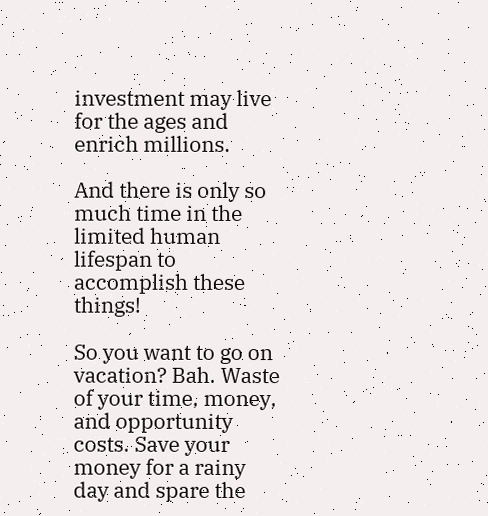investment may live for the ages and enrich millions.

And there is only so much time in the limited human lifespan to accomplish these things!

So you want to go on vacation? Bah. Waste of your time, money, and opportunity costs. Save your money for a rainy day and spare the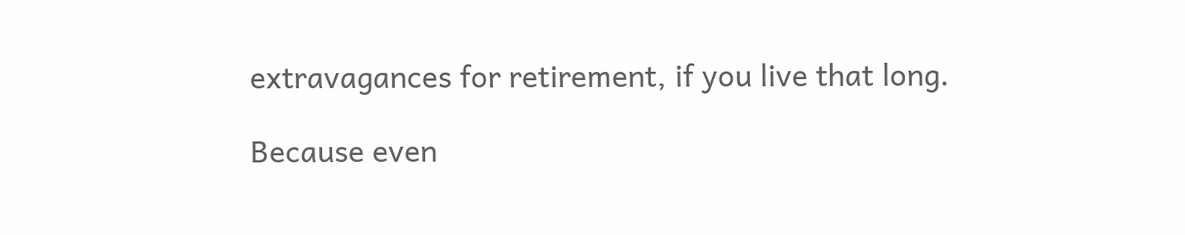extravagances for retirement, if you live that long.

Because even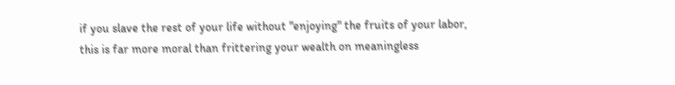if you slave the rest of your life without "enjoying" the fruits of your labor, this is far more moral than frittering your wealth on meaningless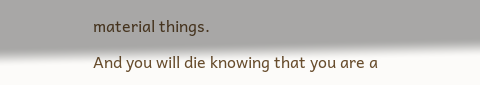material things.

And you will die knowing that you are a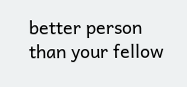better person than your fellow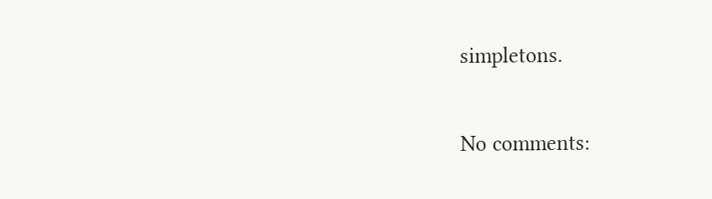simpletons.

No comments: